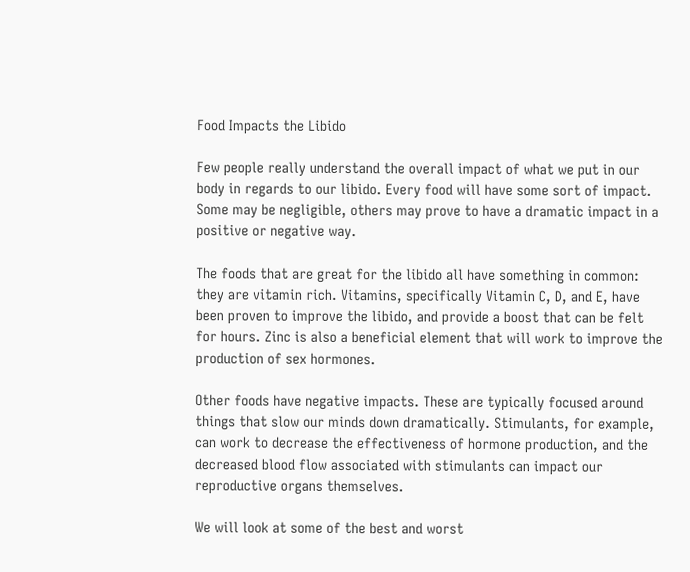Food Impacts the Libido

Few people really understand the overall impact of what we put in our body in regards to our libido. Every food will have some sort of impact. Some may be negligible, others may prove to have a dramatic impact in a positive or negative way.

The foods that are great for the libido all have something in common: they are vitamin rich. Vitamins, specifically Vitamin C, D, and E, have been proven to improve the libido, and provide a boost that can be felt for hours. Zinc is also a beneficial element that will work to improve the production of sex hormones.

Other foods have negative impacts. These are typically focused around things that slow our minds down dramatically. Stimulants, for example, can work to decrease the effectiveness of hormone production, and the decreased blood flow associated with stimulants can impact our reproductive organs themselves.

We will look at some of the best and worst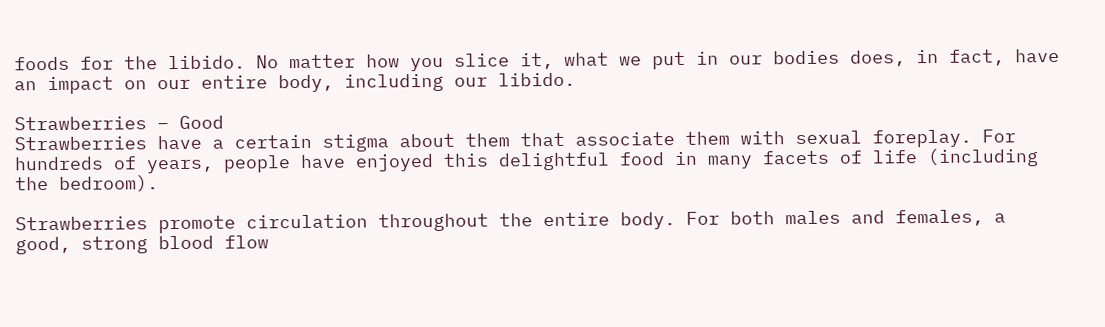foods for the libido. No matter how you slice it, what we put in our bodies does, in fact, have an impact on our entire body, including our libido.

Strawberries – Good
Strawberries have a certain stigma about them that associate them with sexual foreplay. For hundreds of years, people have enjoyed this delightful food in many facets of life (including the bedroom).

Strawberries promote circulation throughout the entire body. For both males and females, a good, strong blood flow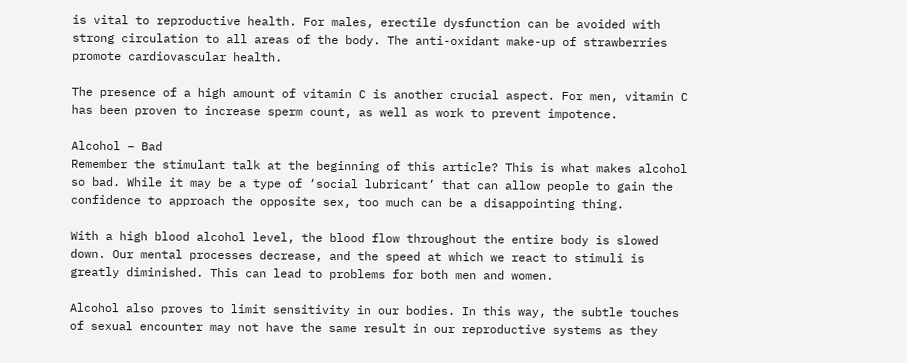is vital to reproductive health. For males, erectile dysfunction can be avoided with strong circulation to all areas of the body. The anti-oxidant make-up of strawberries promote cardiovascular health.

The presence of a high amount of vitamin C is another crucial aspect. For men, vitamin C has been proven to increase sperm count, as well as work to prevent impotence.

Alcohol – Bad
Remember the stimulant talk at the beginning of this article? This is what makes alcohol so bad. While it may be a type of ‘social lubricant’ that can allow people to gain the confidence to approach the opposite sex, too much can be a disappointing thing.

With a high blood alcohol level, the blood flow throughout the entire body is slowed down. Our mental processes decrease, and the speed at which we react to stimuli is greatly diminished. This can lead to problems for both men and women.

Alcohol also proves to limit sensitivity in our bodies. In this way, the subtle touches of sexual encounter may not have the same result in our reproductive systems as they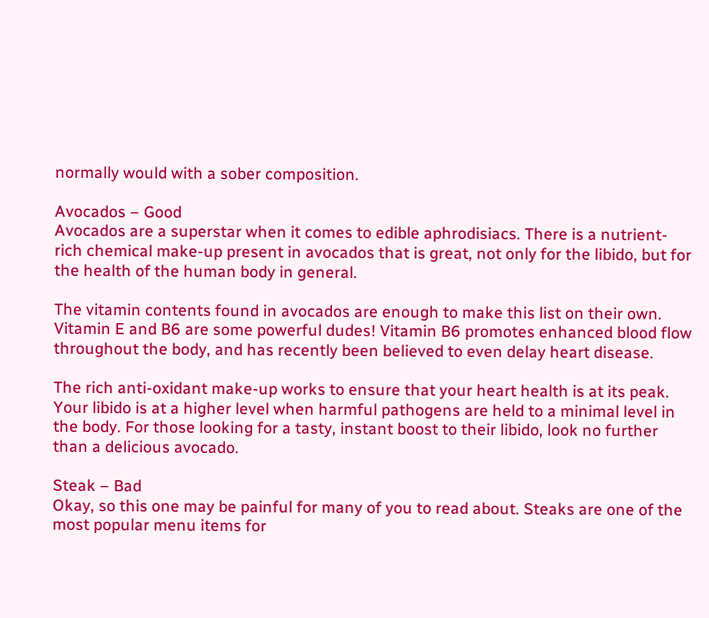normally would with a sober composition.

Avocados – Good
Avocados are a superstar when it comes to edible aphrodisiacs. There is a nutrient-rich chemical make-up present in avocados that is great, not only for the libido, but for the health of the human body in general.

The vitamin contents found in avocados are enough to make this list on their own. Vitamin E and B6 are some powerful dudes! Vitamin B6 promotes enhanced blood flow throughout the body, and has recently been believed to even delay heart disease.

The rich anti-oxidant make-up works to ensure that your heart health is at its peak. Your libido is at a higher level when harmful pathogens are held to a minimal level in the body. For those looking for a tasty, instant boost to their libido, look no further than a delicious avocado.

Steak – Bad
Okay, so this one may be painful for many of you to read about. Steaks are one of the most popular menu items for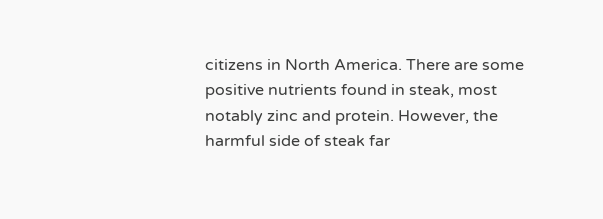citizens in North America. There are some positive nutrients found in steak, most notably zinc and protein. However, the harmful side of steak far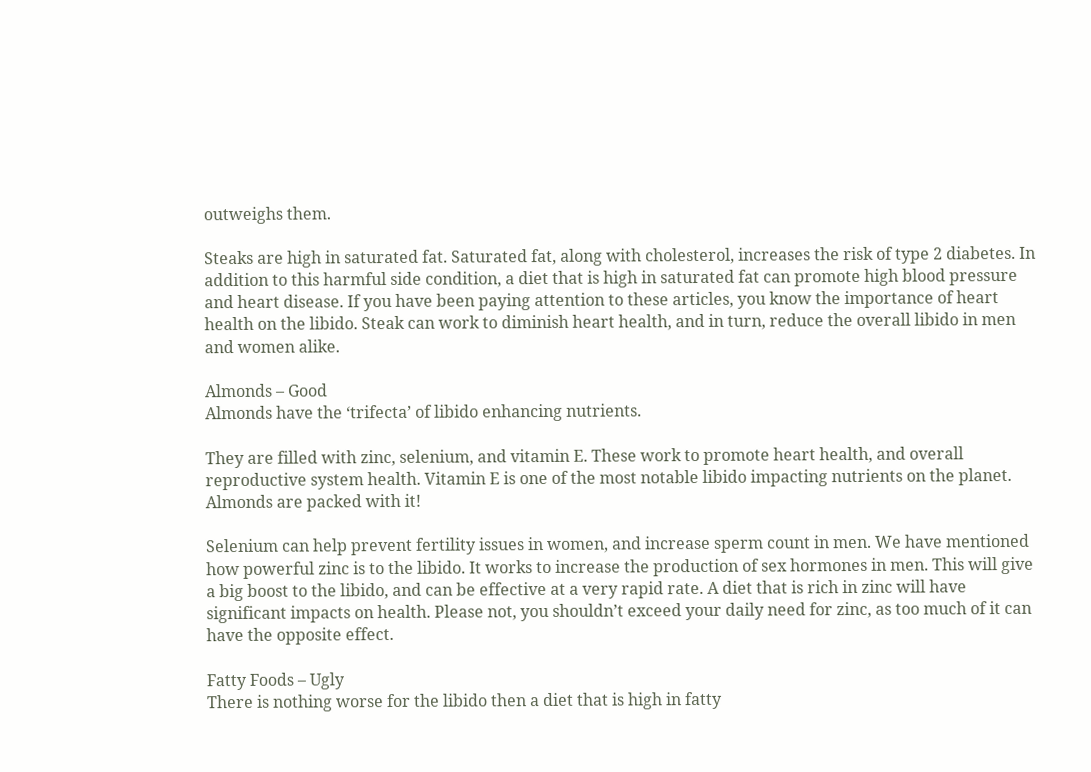outweighs them.

Steaks are high in saturated fat. Saturated fat, along with cholesterol, increases the risk of type 2 diabetes. In addition to this harmful side condition, a diet that is high in saturated fat can promote high blood pressure and heart disease. If you have been paying attention to these articles, you know the importance of heart health on the libido. Steak can work to diminish heart health, and in turn, reduce the overall libido in men and women alike.

Almonds – Good
Almonds have the ‘trifecta’ of libido enhancing nutrients.

They are filled with zinc, selenium, and vitamin E. These work to promote heart health, and overall reproductive system health. Vitamin E is one of the most notable libido impacting nutrients on the planet. Almonds are packed with it!

Selenium can help prevent fertility issues in women, and increase sperm count in men. We have mentioned how powerful zinc is to the libido. It works to increase the production of sex hormones in men. This will give a big boost to the libido, and can be effective at a very rapid rate. A diet that is rich in zinc will have significant impacts on health. Please not, you shouldn’t exceed your daily need for zinc, as too much of it can have the opposite effect.

Fatty Foods – Ugly
There is nothing worse for the libido then a diet that is high in fatty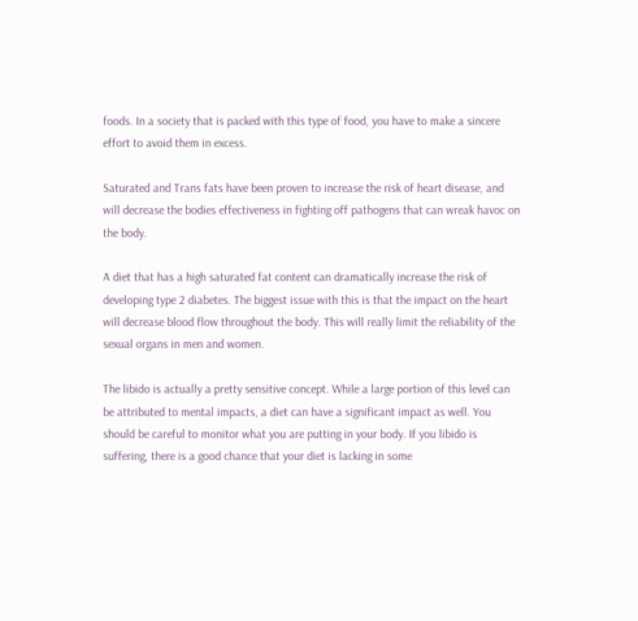foods. In a society that is packed with this type of food, you have to make a sincere effort to avoid them in excess.

Saturated and Trans fats have been proven to increase the risk of heart disease, and will decrease the bodies effectiveness in fighting off pathogens that can wreak havoc on the body.

A diet that has a high saturated fat content can dramatically increase the risk of developing type 2 diabetes. The biggest issue with this is that the impact on the heart will decrease blood flow throughout the body. This will really limit the reliability of the sexual organs in men and women.

The libido is actually a pretty sensitive concept. While a large portion of this level can be attributed to mental impacts, a diet can have a significant impact as well. You should be careful to monitor what you are putting in your body. If you libido is suffering, there is a good chance that your diet is lacking in some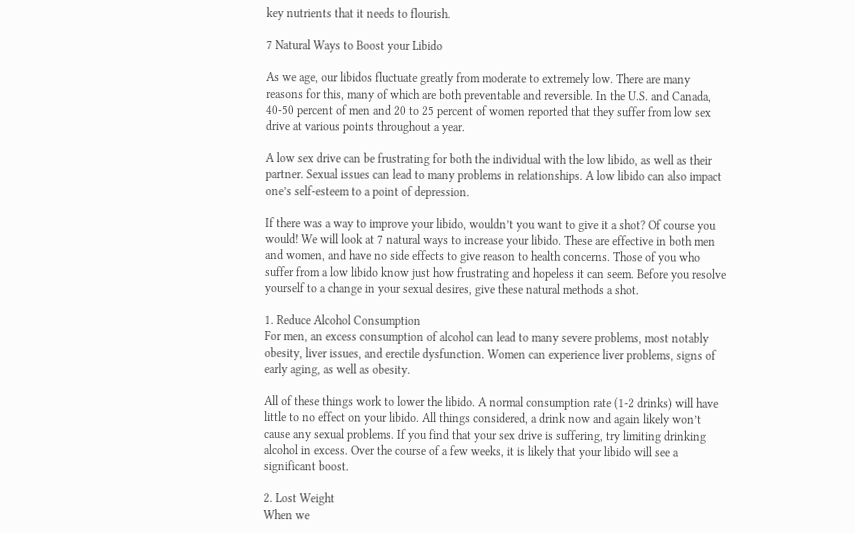key nutrients that it needs to flourish.

7 Natural Ways to Boost your Libido

As we age, our libidos fluctuate greatly from moderate to extremely low. There are many reasons for this, many of which are both preventable and reversible. In the U.S. and Canada, 40-50 percent of men and 20 to 25 percent of women reported that they suffer from low sex drive at various points throughout a year.

A low sex drive can be frustrating for both the individual with the low libido, as well as their partner. Sexual issues can lead to many problems in relationships. A low libido can also impact one’s self-esteem to a point of depression.

If there was a way to improve your libido, wouldn’t you want to give it a shot? Of course you would! We will look at 7 natural ways to increase your libido. These are effective in both men and women, and have no side effects to give reason to health concerns. Those of you who suffer from a low libido know just how frustrating and hopeless it can seem. Before you resolve yourself to a change in your sexual desires, give these natural methods a shot.

1. Reduce Alcohol Consumption
For men, an excess consumption of alcohol can lead to many severe problems, most notably obesity, liver issues, and erectile dysfunction. Women can experience liver problems, signs of early aging, as well as obesity.

All of these things work to lower the libido. A normal consumption rate (1-2 drinks) will have little to no effect on your libido. All things considered, a drink now and again likely won’t cause any sexual problems. If you find that your sex drive is suffering, try limiting drinking alcohol in excess. Over the course of a few weeks, it is likely that your libido will see a significant boost.

2. Lost Weight
When we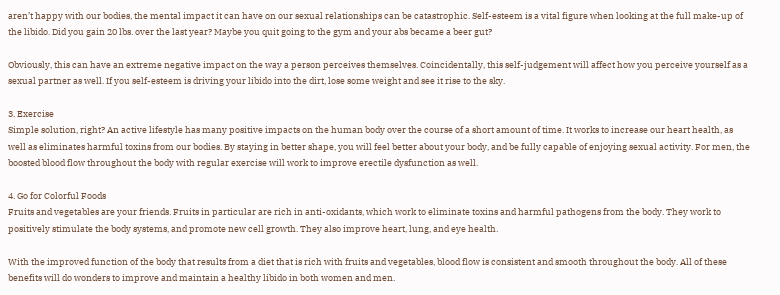aren’t happy with our bodies, the mental impact it can have on our sexual relationships can be catastrophic. Self-esteem is a vital figure when looking at the full make-up of the libido. Did you gain 20 lbs. over the last year? Maybe you quit going to the gym and your abs became a beer gut?

Obviously, this can have an extreme negative impact on the way a person perceives themselves. Coincidentally, this self-judgement will affect how you perceive yourself as a sexual partner as well. If you self-esteem is driving your libido into the dirt, lose some weight and see it rise to the sky.

3. Exercise
Simple solution, right? An active lifestyle has many positive impacts on the human body over the course of a short amount of time. It works to increase our heart health, as well as eliminates harmful toxins from our bodies. By staying in better shape, you will feel better about your body, and be fully capable of enjoying sexual activity. For men, the boosted blood flow throughout the body with regular exercise will work to improve erectile dysfunction as well.

4. Go for Colorful Foods
Fruits and vegetables are your friends. Fruits in particular are rich in anti-oxidants, which work to eliminate toxins and harmful pathogens from the body. They work to positively stimulate the body systems, and promote new cell growth. They also improve heart, lung, and eye health.

With the improved function of the body that results from a diet that is rich with fruits and vegetables, blood flow is consistent and smooth throughout the body. All of these benefits will do wonders to improve and maintain a healthy libido in both women and men.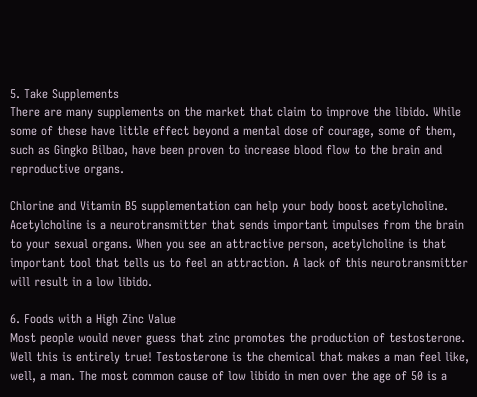5. Take Supplements
There are many supplements on the market that claim to improve the libido. While some of these have little effect beyond a mental dose of courage, some of them, such as Gingko Bilbao, have been proven to increase blood flow to the brain and reproductive organs.

Chlorine and Vitamin B5 supplementation can help your body boost acetylcholine. Acetylcholine is a neurotransmitter that sends important impulses from the brain to your sexual organs. When you see an attractive person, acetylcholine is that important tool that tells us to feel an attraction. A lack of this neurotransmitter will result in a low libido.

6. Foods with a High Zinc Value
Most people would never guess that zinc promotes the production of testosterone. Well this is entirely true! Testosterone is the chemical that makes a man feel like, well, a man. The most common cause of low libido in men over the age of 50 is a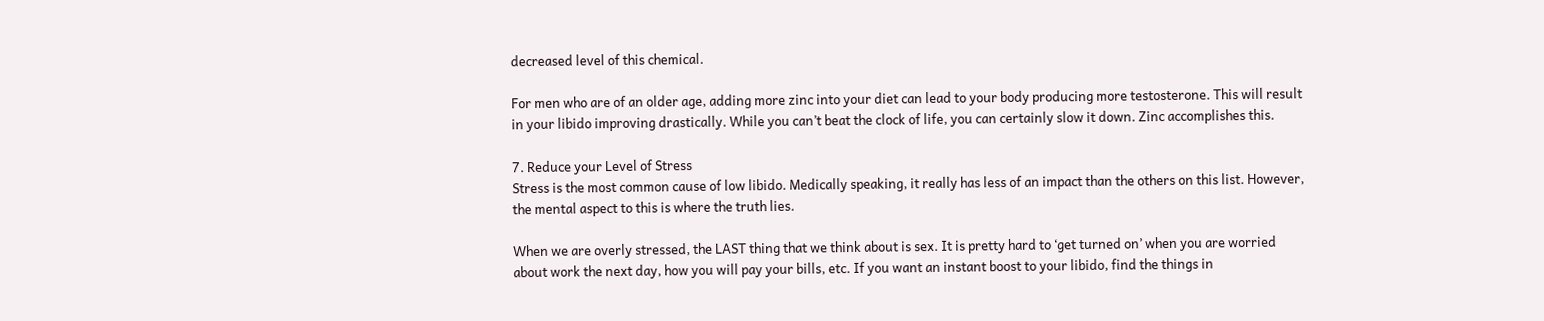decreased level of this chemical.

For men who are of an older age, adding more zinc into your diet can lead to your body producing more testosterone. This will result in your libido improving drastically. While you can’t beat the clock of life, you can certainly slow it down. Zinc accomplishes this.

7. Reduce your Level of Stress
Stress is the most common cause of low libido. Medically speaking, it really has less of an impact than the others on this list. However, the mental aspect to this is where the truth lies.

When we are overly stressed, the LAST thing that we think about is sex. It is pretty hard to ‘get turned on’ when you are worried about work the next day, how you will pay your bills, etc. If you want an instant boost to your libido, find the things in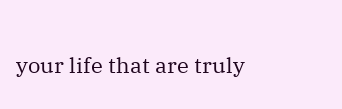your life that are truly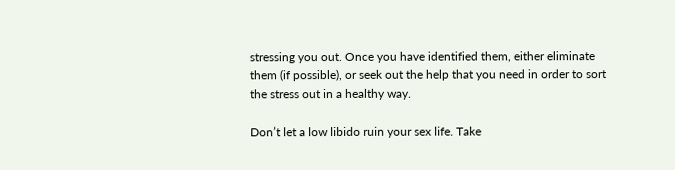stressing you out. Once you have identified them, either eliminate them (if possible), or seek out the help that you need in order to sort the stress out in a healthy way.

Don’t let a low libido ruin your sex life. Take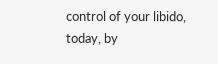control of your libido, today, by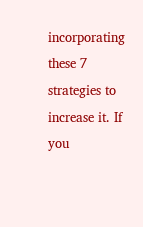incorporating these 7 strategies to increase it. If you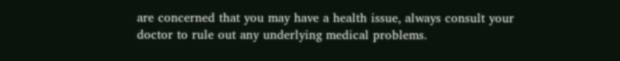are concerned that you may have a health issue, always consult your doctor to rule out any underlying medical problems.